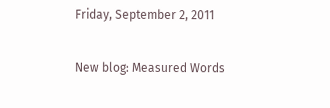Friday, September 2, 2011

New blog: Measured Words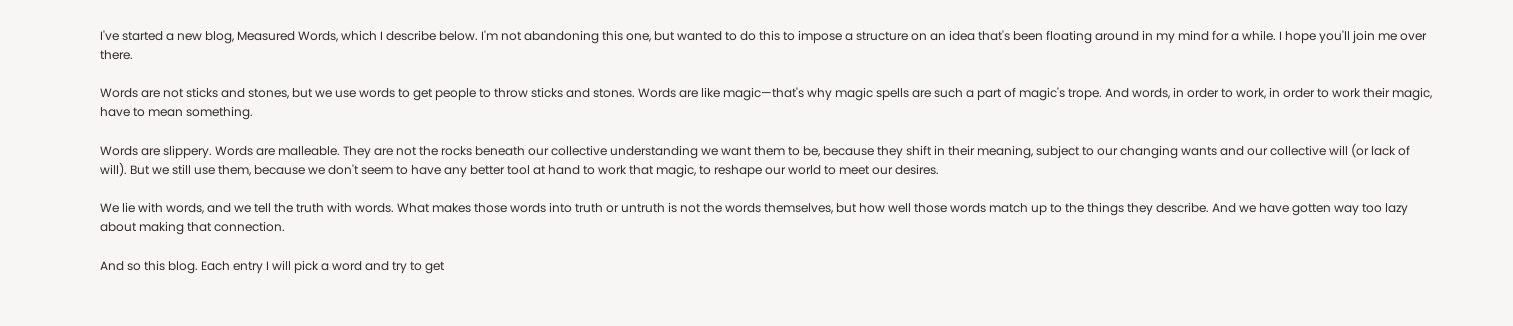I've started a new blog, Measured Words, which I describe below. I'm not abandoning this one, but wanted to do this to impose a structure on an idea that's been floating around in my mind for a while. I hope you'll join me over there.

Words are not sticks and stones, but we use words to get people to throw sticks and stones. Words are like magic—that's why magic spells are such a part of magic's trope. And words, in order to work, in order to work their magic, have to mean something.

Words are slippery. Words are malleable. They are not the rocks beneath our collective understanding we want them to be, because they shift in their meaning, subject to our changing wants and our collective will (or lack of will). But we still use them, because we don't seem to have any better tool at hand to work that magic, to reshape our world to meet our desires.

We lie with words, and we tell the truth with words. What makes those words into truth or untruth is not the words themselves, but how well those words match up to the things they describe. And we have gotten way too lazy about making that connection.

And so this blog. Each entry I will pick a word and try to get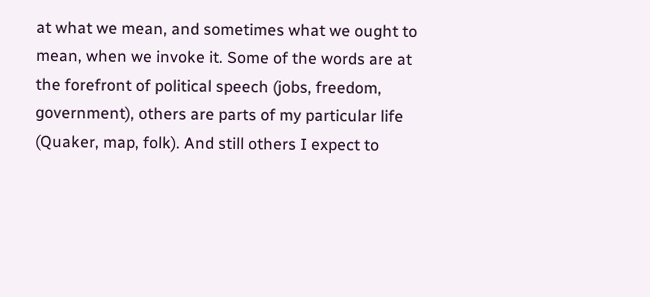at what we mean, and sometimes what we ought to mean, when we invoke it. Some of the words are at the forefront of political speech (jobs, freedom, government), others are parts of my particular life (Quaker, map, folk). And still others I expect to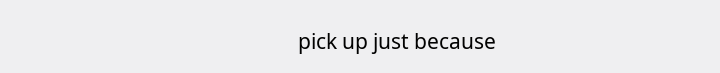pick up just because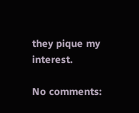they pique my interest.

No comments: